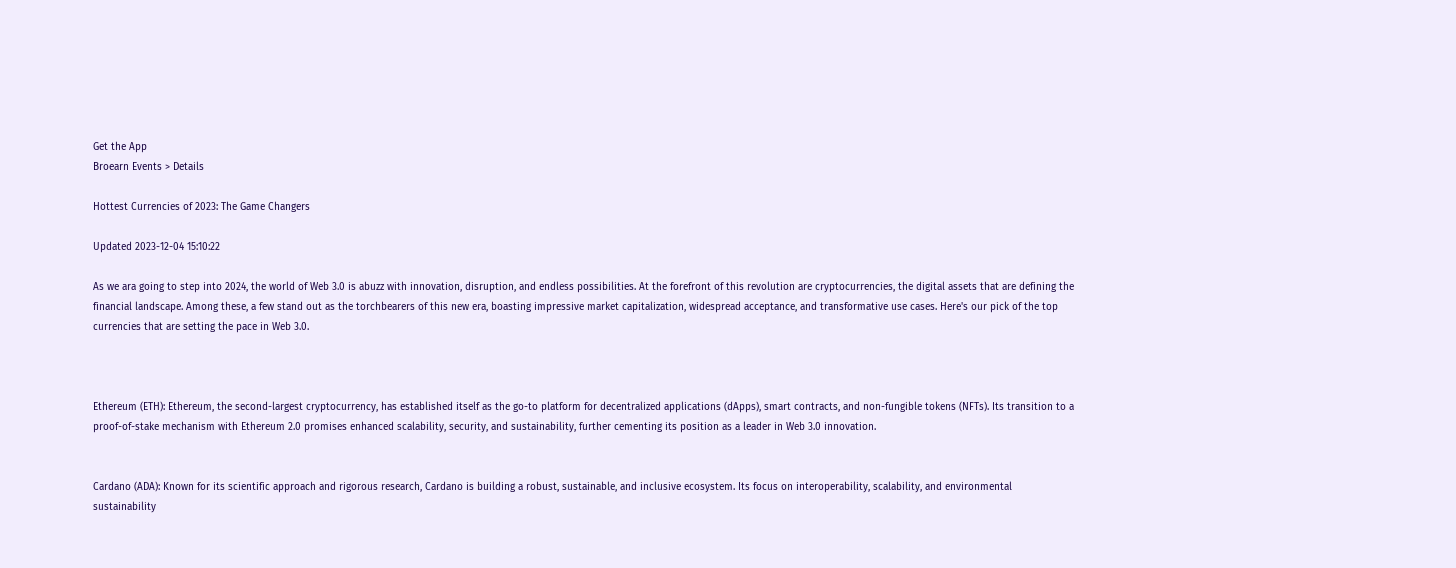Get the App
Broearn Events > Details

Hottest Currencies of 2023: The Game Changers

Updated 2023-12-04 15:10:22

As we ara going to step into 2024, the world of Web 3.0 is abuzz with innovation, disruption, and endless possibilities. At the forefront of this revolution are cryptocurrencies, the digital assets that are defining the financial landscape. Among these, a few stand out as the torchbearers of this new era, boasting impressive market capitalization, widespread acceptance, and transformative use cases. Here's our pick of the top currencies that are setting the pace in Web 3.0.



Ethereum (ETH): Ethereum, the second-largest cryptocurrency, has established itself as the go-to platform for decentralized applications (dApps), smart contracts, and non-fungible tokens (NFTs). Its transition to a proof-of-stake mechanism with Ethereum 2.0 promises enhanced scalability, security, and sustainability, further cementing its position as a leader in Web 3.0 innovation.


Cardano (ADA): Known for its scientific approach and rigorous research, Cardano is building a robust, sustainable, and inclusive ecosystem. Its focus on interoperability, scalability, and environmental sustainability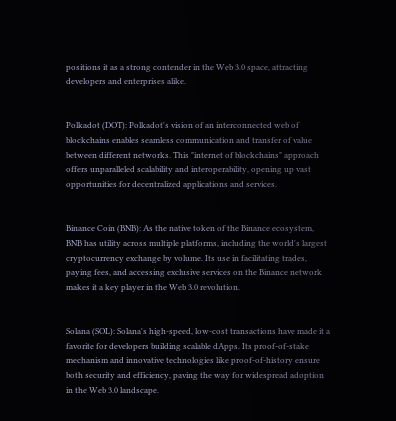positions it as a strong contender in the Web 3.0 space, attracting developers and enterprises alike.


Polkadot (DOT): Polkadot's vision of an interconnected web of blockchains enables seamless communication and transfer of value between different networks. This "internet of blockchains" approach offers unparalleled scalability and interoperability, opening up vast opportunities for decentralized applications and services.


Binance Coin (BNB): As the native token of the Binance ecosystem, BNB has utility across multiple platforms, including the world's largest cryptocurrency exchange by volume. Its use in facilitating trades, paying fees, and accessing exclusive services on the Binance network makes it a key player in the Web 3.0 revolution.


Solana (SOL): Solana's high-speed, low-cost transactions have made it a favorite for developers building scalable dApps. Its proof-of-stake mechanism and innovative technologies like proof-of-history ensure both security and efficiency, paving the way for widespread adoption in the Web 3.0 landscape.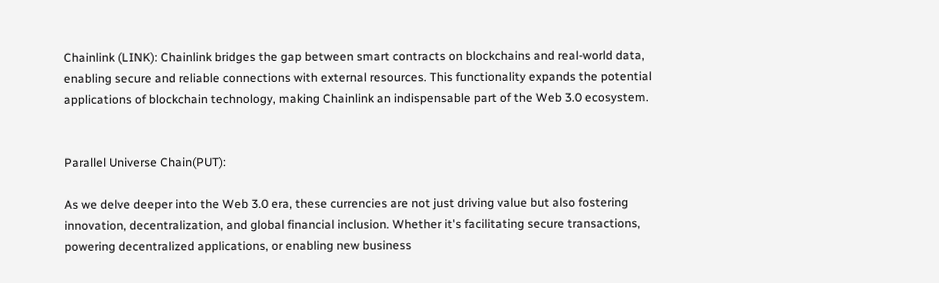Chainlink (LINK): Chainlink bridges the gap between smart contracts on blockchains and real-world data, enabling secure and reliable connections with external resources. This functionality expands the potential applications of blockchain technology, making Chainlink an indispensable part of the Web 3.0 ecosystem.


Parallel Universe Chain(PUT):

As we delve deeper into the Web 3.0 era, these currencies are not just driving value but also fostering innovation, decentralization, and global financial inclusion. Whether it's facilitating secure transactions, powering decentralized applications, or enabling new business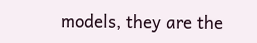models, they are the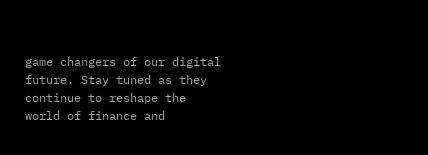game changers of our digital future. Stay tuned as they continue to reshape the world of finance and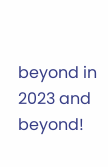beyond in 2023 and beyond!